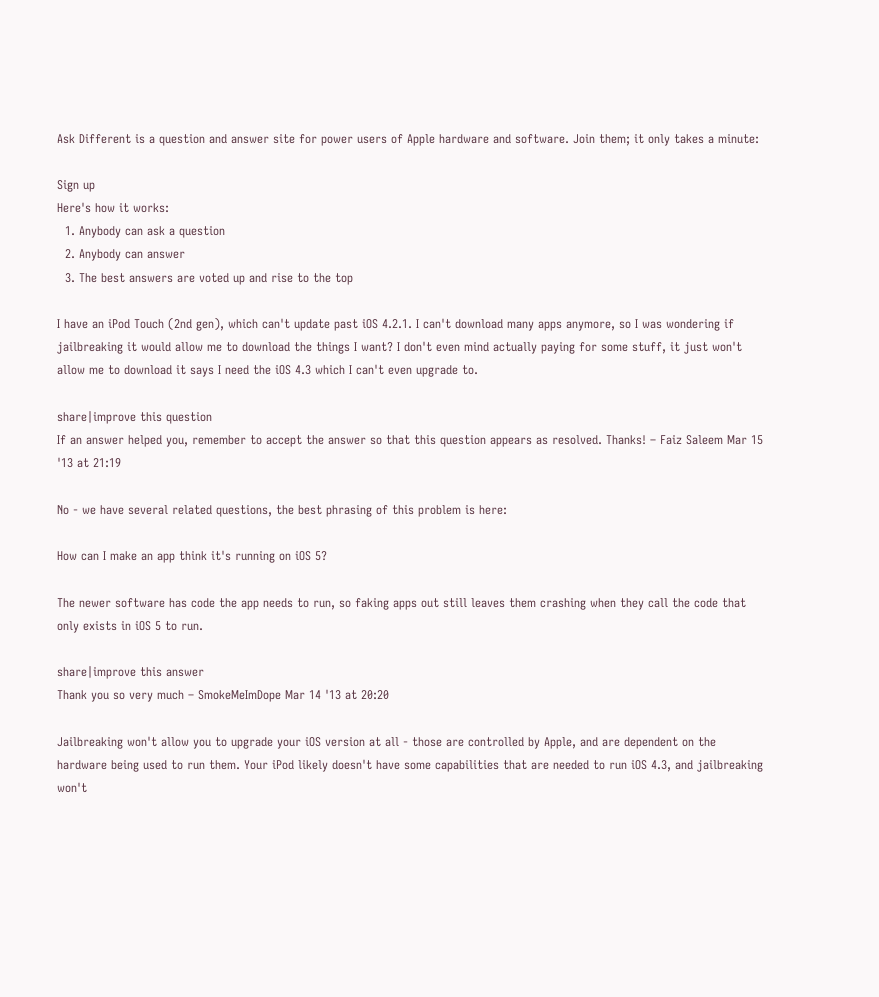Ask Different is a question and answer site for power users of Apple hardware and software. Join them; it only takes a minute:

Sign up
Here's how it works:
  1. Anybody can ask a question
  2. Anybody can answer
  3. The best answers are voted up and rise to the top

I have an iPod Touch (2nd gen), which can't update past iOS 4.2.1. I can't download many apps anymore, so I was wondering if jailbreaking it would allow me to download the things I want? I don't even mind actually paying for some stuff, it just won't allow me to download it says I need the iOS 4.3 which I can't even upgrade to.

share|improve this question
If an answer helped you, remember to accept the answer so that this question appears as resolved. Thanks! – Faiz Saleem Mar 15 '13 at 21:19

No - we have several related questions, the best phrasing of this problem is here:

How can I make an app think it's running on iOS 5?

The newer software has code the app needs to run, so faking apps out still leaves them crashing when they call the code that only exists in iOS 5 to run.

share|improve this answer
Thank you so very much – SmokeMeImDope Mar 14 '13 at 20:20

Jailbreaking won't allow you to upgrade your iOS version at all - those are controlled by Apple, and are dependent on the hardware being used to run them. Your iPod likely doesn't have some capabilities that are needed to run iOS 4.3, and jailbreaking won't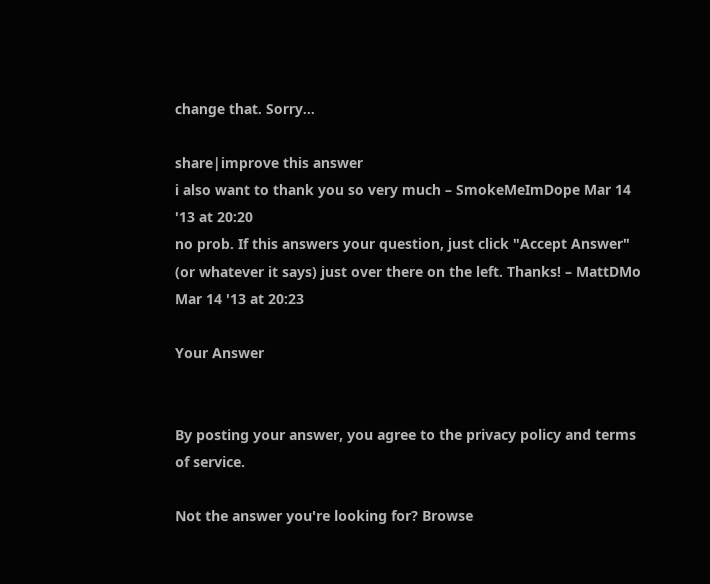change that. Sorry...

share|improve this answer
i also want to thank you so very much – SmokeMeImDope Mar 14 '13 at 20:20
no prob. If this answers your question, just click "Accept Answer" (or whatever it says) just over there on the left. Thanks! – MattDMo Mar 14 '13 at 20:23

Your Answer


By posting your answer, you agree to the privacy policy and terms of service.

Not the answer you're looking for? Browse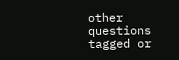other questions tagged or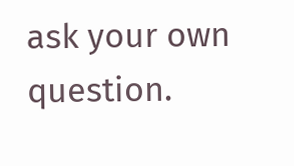ask your own question.